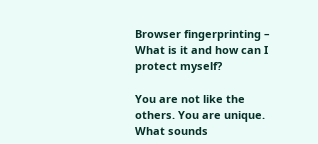Browser fingerprinting – What is it and how can I protect myself?

You are not like the others. You are unique. What sounds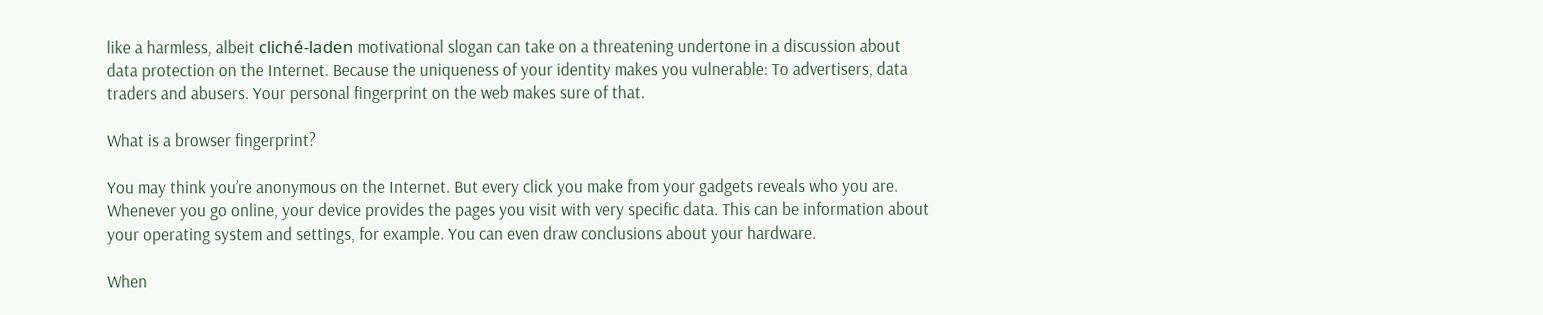like a harmless, albeit cliché-laden motivational slogan can take on a threatening undertone in a discussion about data protection on the Internet. Because the uniqueness of your identity makes you vulnerable: To advertisers, data traders and abusers. Your personal fingerprint on the web makes sure of that.

What is a browser fingerprint?

You may think you’re anonymous on the Internet. But every click you make from your gadgets reveals who you are. Whenever you go online, your device provides the pages you visit with very specific data. This can be information about your operating system and settings, for example. You can even draw conclusions about your hardware.

When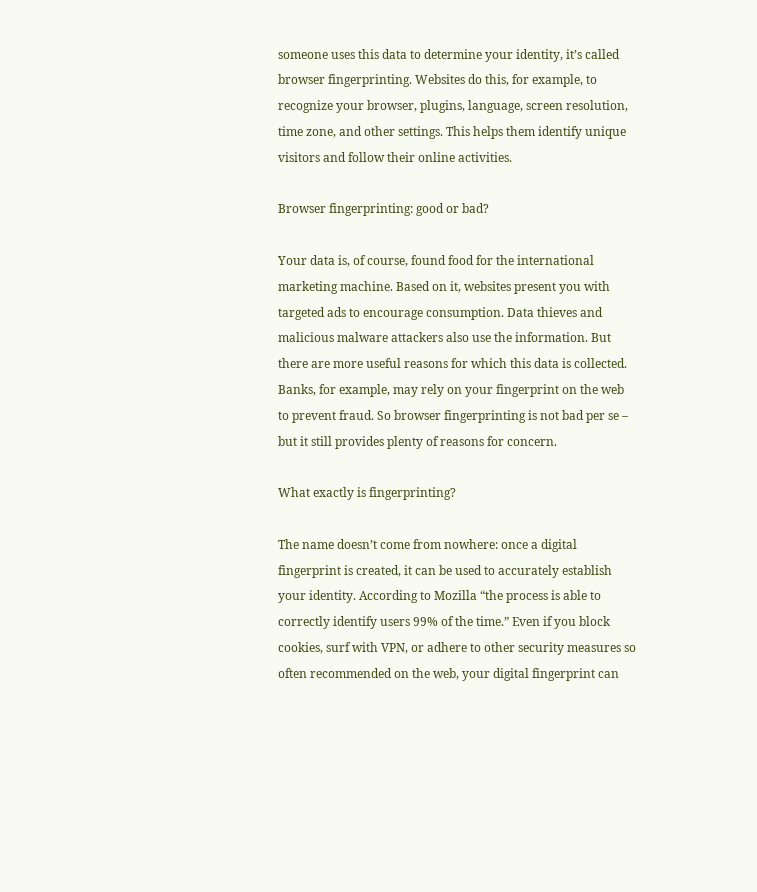someone uses this data to determine your identity, it’s called browser fingerprinting. Websites do this, for example, to recognize your browser, plugins, language, screen resolution, time zone, and other settings. This helps them identify unique visitors and follow their online activities.

Browser fingerprinting: good or bad?

Your data is, of course, found food for the international marketing machine. Based on it, websites present you with targeted ads to encourage consumption. Data thieves and malicious malware attackers also use the information. But there are more useful reasons for which this data is collected. Banks, for example, may rely on your fingerprint on the web to prevent fraud. So browser fingerprinting is not bad per se – but it still provides plenty of reasons for concern.

What exactly is fingerprinting?

The name doesn’t come from nowhere: once a digital fingerprint is created, it can be used to accurately establish your identity. According to Mozilla “the process is able to correctly identify users 99% of the time.” Even if you block cookies, surf with VPN, or adhere to other security measures so often recommended on the web, your digital fingerprint can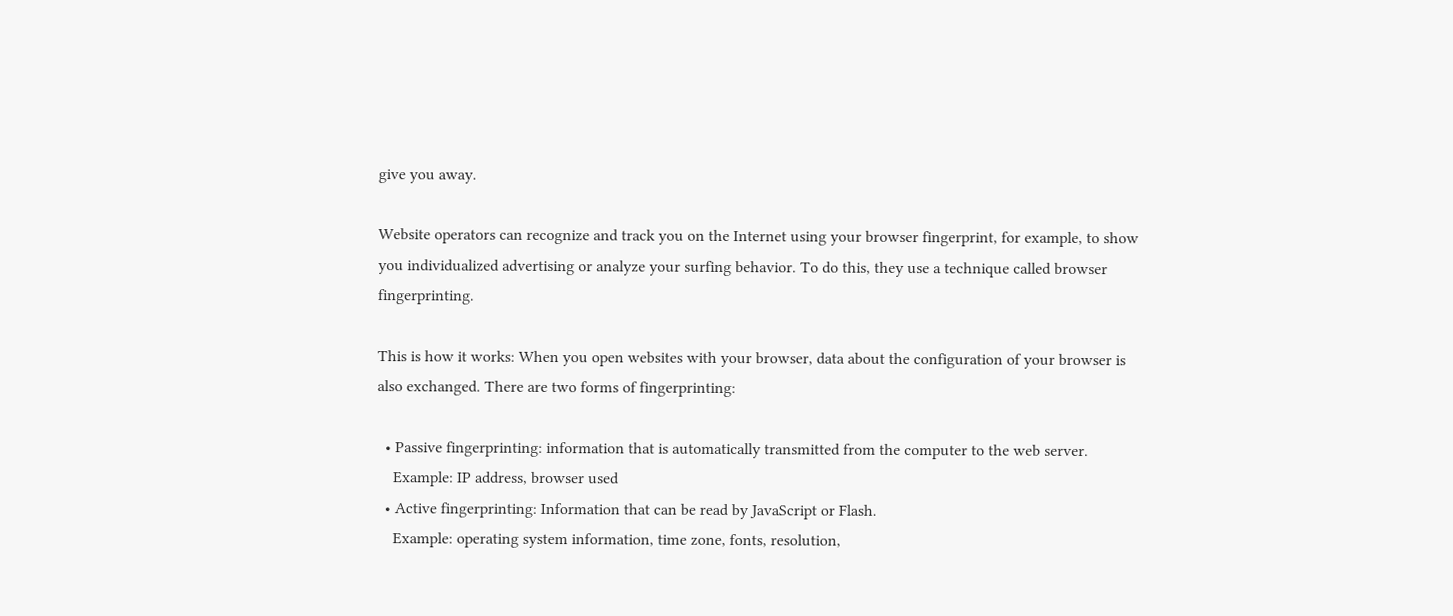give you away.

Website operators can recognize and track you on the Internet using your browser fingerprint, for example, to show you individualized advertising or analyze your surfing behavior. To do this, they use a technique called browser fingerprinting.

This is how it works: When you open websites with your browser, data about the configuration of your browser is also exchanged. There are two forms of fingerprinting:

  • Passive fingerprinting: information that is automatically transmitted from the computer to the web server.
    Example: IP address, browser used
  • Active fingerprinting: Information that can be read by JavaScript or Flash.
    Example: operating system information, time zone, fonts, resolution,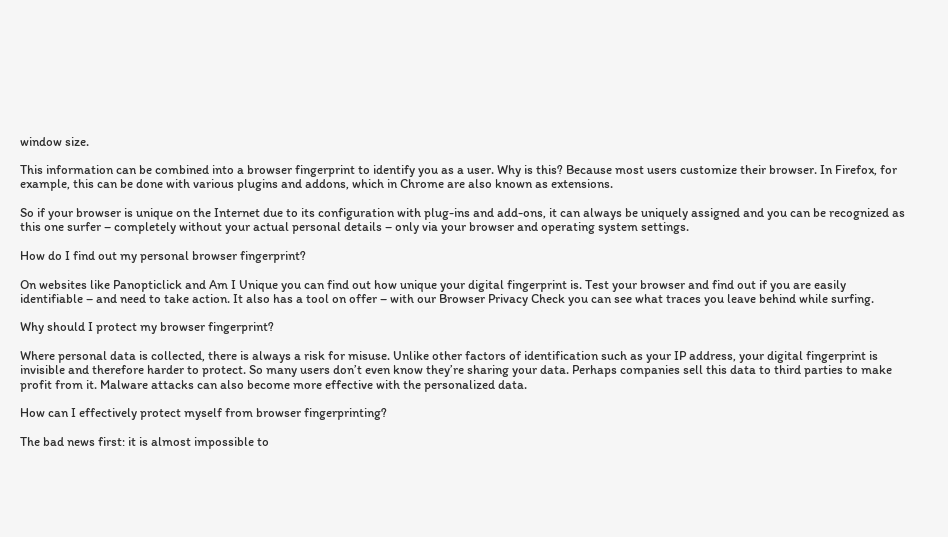window size.

This information can be combined into a browser fingerprint to identify you as a user. Why is this? Because most users customize their browser. In Firefox, for example, this can be done with various plugins and addons, which in Chrome are also known as extensions.

So if your browser is unique on the Internet due to its configuration with plug-ins and add-ons, it can always be uniquely assigned and you can be recognized as this one surfer – completely without your actual personal details – only via your browser and operating system settings.

How do I find out my personal browser fingerprint?

On websites like Panopticlick and Am I Unique you can find out how unique your digital fingerprint is. Test your browser and find out if you are easily identifiable – and need to take action. It also has a tool on offer – with our Browser Privacy Check you can see what traces you leave behind while surfing.

Why should I protect my browser fingerprint?

Where personal data is collected, there is always a risk for misuse. Unlike other factors of identification such as your IP address, your digital fingerprint is invisible and therefore harder to protect. So many users don’t even know they’re sharing your data. Perhaps companies sell this data to third parties to make profit from it. Malware attacks can also become more effective with the personalized data.

How can I effectively protect myself from browser fingerprinting?

The bad news first: it is almost impossible to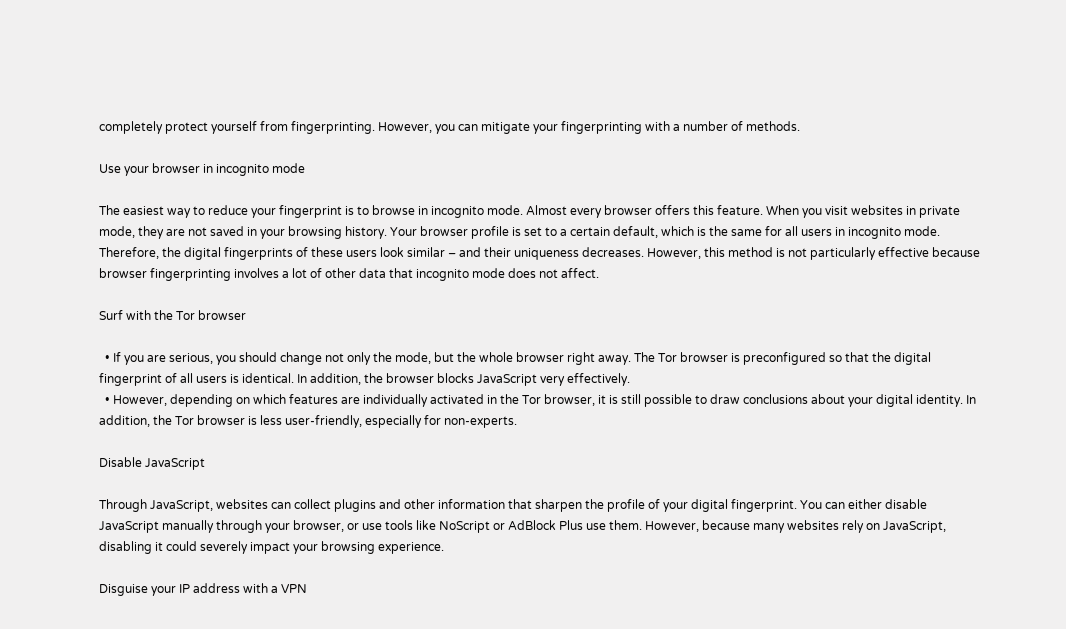completely protect yourself from fingerprinting. However, you can mitigate your fingerprinting with a number of methods.

Use your browser in incognito mode

The easiest way to reduce your fingerprint is to browse in incognito mode. Almost every browser offers this feature. When you visit websites in private mode, they are not saved in your browsing history. Your browser profile is set to a certain default, which is the same for all users in incognito mode. Therefore, the digital fingerprints of these users look similar – and their uniqueness decreases. However, this method is not particularly effective because browser fingerprinting involves a lot of other data that incognito mode does not affect.

Surf with the Tor browser

  • If you are serious, you should change not only the mode, but the whole browser right away. The Tor browser is preconfigured so that the digital fingerprint of all users is identical. In addition, the browser blocks JavaScript very effectively.
  • However, depending on which features are individually activated in the Tor browser, it is still possible to draw conclusions about your digital identity. In addition, the Tor browser is less user-friendly, especially for non-experts.

Disable JavaScript

Through JavaScript, websites can collect plugins and other information that sharpen the profile of your digital fingerprint. You can either disable JavaScript manually through your browser, or use tools like NoScript or AdBlock Plus use them. However, because many websites rely on JavaScript, disabling it could severely impact your browsing experience.

Disguise your IP address with a VPN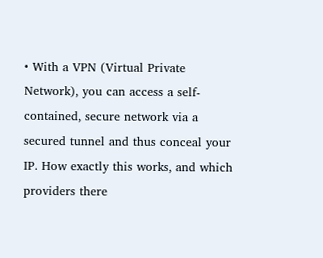• With a VPN (Virtual Private Network), you can access a self-contained, secure network via a secured tunnel and thus conceal your IP. How exactly this works, and which providers there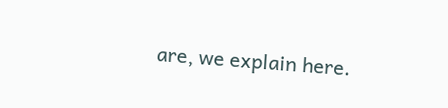are, we explain here.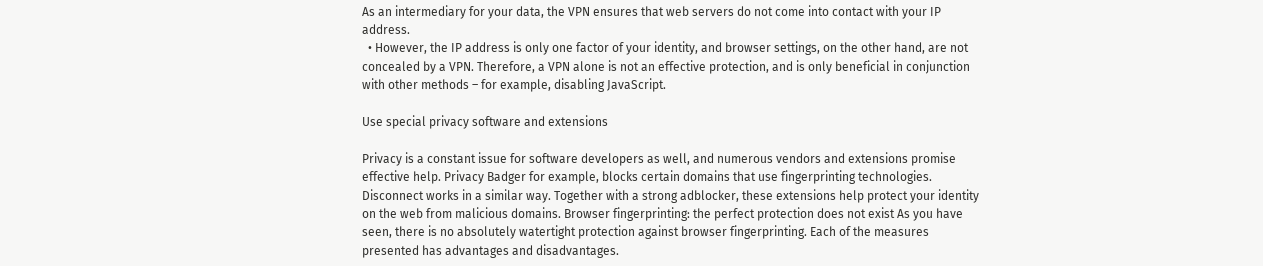As an intermediary for your data, the VPN ensures that web servers do not come into contact with your IP address.
  • However, the IP address is only one factor of your identity, and browser settings, on the other hand, are not concealed by a VPN. Therefore, a VPN alone is not an effective protection, and is only beneficial in conjunction with other methods – for example, disabling JavaScript.

Use special privacy software and extensions

Privacy is a constant issue for software developers as well, and numerous vendors and extensions promise effective help. Privacy Badger for example, blocks certain domains that use fingerprinting technologies. Disconnect works in a similar way. Together with a strong adblocker, these extensions help protect your identity on the web from malicious domains. Browser fingerprinting: the perfect protection does not exist As you have seen, there is no absolutely watertight protection against browser fingerprinting. Each of the measures presented has advantages and disadvantages.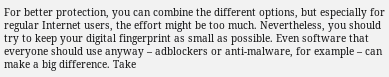For better protection, you can combine the different options, but especially for regular Internet users, the effort might be too much. Nevertheless, you should try to keep your digital fingerprint as small as possible. Even software that everyone should use anyway – adblockers or anti-malware, for example – can make a big difference. Take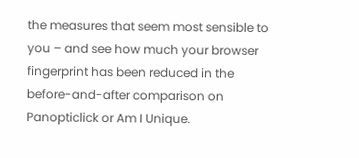the measures that seem most sensible to you – and see how much your browser fingerprint has been reduced in the before-and-after comparison on Panopticlick or Am I Unique.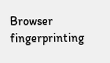Browser fingerprinting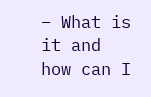– What is it and how can I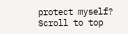protect myself?
Scroll to top